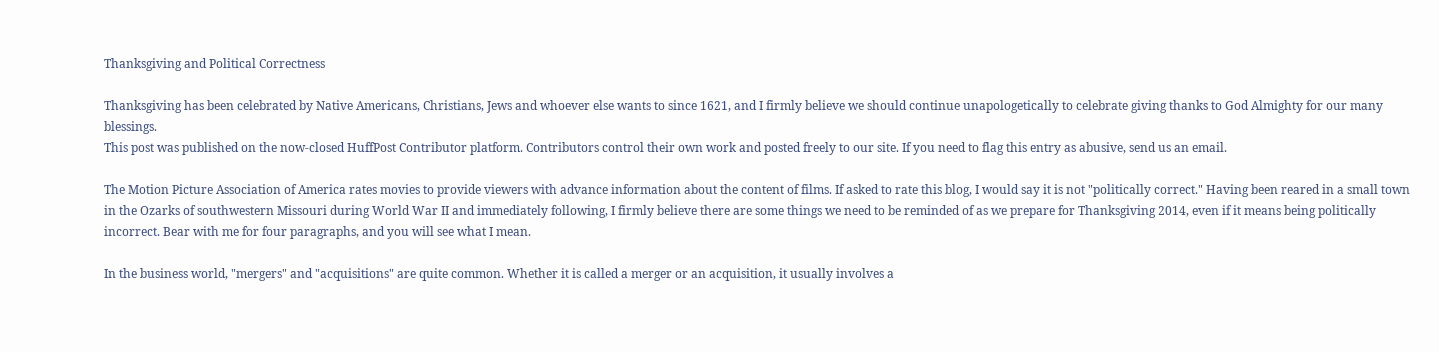Thanksgiving and Political Correctness

Thanksgiving has been celebrated by Native Americans, Christians, Jews and whoever else wants to since 1621, and I firmly believe we should continue unapologetically to celebrate giving thanks to God Almighty for our many blessings.
This post was published on the now-closed HuffPost Contributor platform. Contributors control their own work and posted freely to our site. If you need to flag this entry as abusive, send us an email.

The Motion Picture Association of America rates movies to provide viewers with advance information about the content of films. If asked to rate this blog, I would say it is not "politically correct." Having been reared in a small town in the Ozarks of southwestern Missouri during World War II and immediately following, I firmly believe there are some things we need to be reminded of as we prepare for Thanksgiving 2014, even if it means being politically incorrect. Bear with me for four paragraphs, and you will see what I mean.

In the business world, "mergers" and "acquisitions" are quite common. Whether it is called a merger or an acquisition, it usually involves a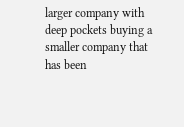larger company with deep pockets buying a smaller company that has been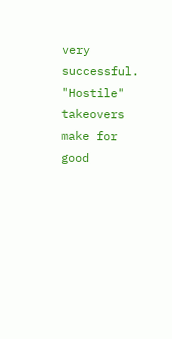very successful. "Hostile" takeovers make for good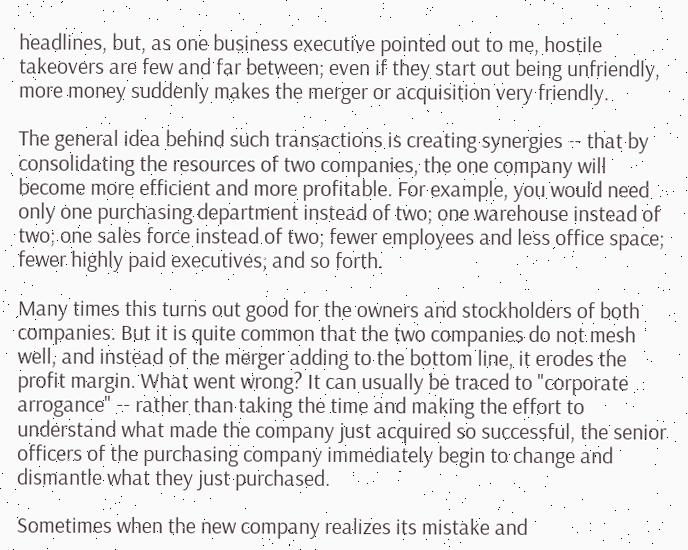headlines, but, as one business executive pointed out to me, hostile takeovers are few and far between; even if they start out being unfriendly, more money suddenly makes the merger or acquisition very friendly.

The general idea behind such transactions is creating synergies -- that by consolidating the resources of two companies, the one company will become more efficient and more profitable. For example, you would need only one purchasing department instead of two; one warehouse instead of two; one sales force instead of two; fewer employees and less office space; fewer highly paid executives; and so forth.

Many times this turns out good for the owners and stockholders of both companies. But it is quite common that the two companies do not mesh well, and instead of the merger adding to the bottom line, it erodes the profit margin. What went wrong? It can usually be traced to "corporate arrogance" -- rather than taking the time and making the effort to understand what made the company just acquired so successful, the senior officers of the purchasing company immediately begin to change and dismantle what they just purchased.

Sometimes when the new company realizes its mistake and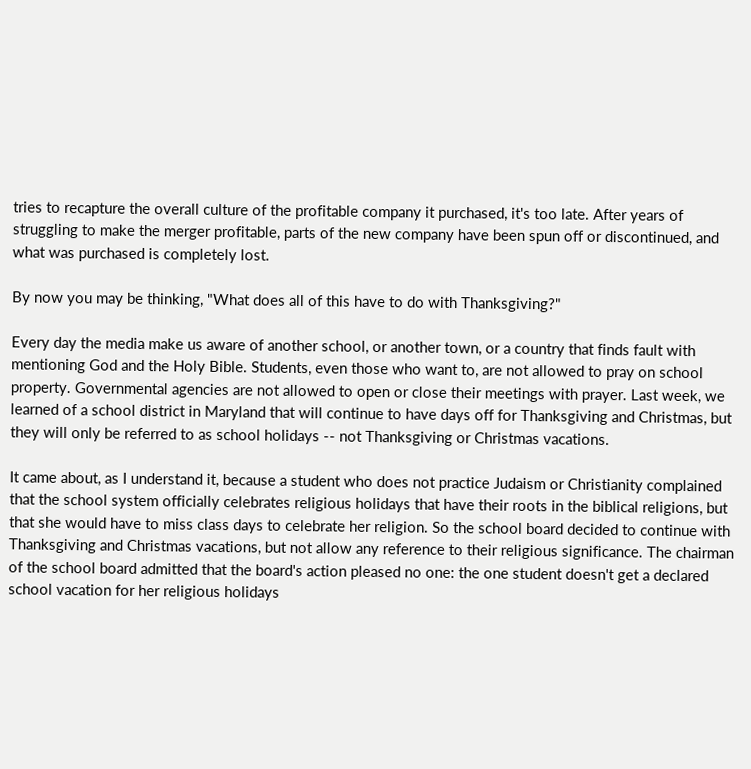tries to recapture the overall culture of the profitable company it purchased, it's too late. After years of struggling to make the merger profitable, parts of the new company have been spun off or discontinued, and what was purchased is completely lost.

By now you may be thinking, "What does all of this have to do with Thanksgiving?"

Every day the media make us aware of another school, or another town, or a country that finds fault with mentioning God and the Holy Bible. Students, even those who want to, are not allowed to pray on school property. Governmental agencies are not allowed to open or close their meetings with prayer. Last week, we learned of a school district in Maryland that will continue to have days off for Thanksgiving and Christmas, but they will only be referred to as school holidays -- not Thanksgiving or Christmas vacations.

It came about, as I understand it, because a student who does not practice Judaism or Christianity complained that the school system officially celebrates religious holidays that have their roots in the biblical religions, but that she would have to miss class days to celebrate her religion. So the school board decided to continue with Thanksgiving and Christmas vacations, but not allow any reference to their religious significance. The chairman of the school board admitted that the board's action pleased no one: the one student doesn't get a declared school vacation for her religious holidays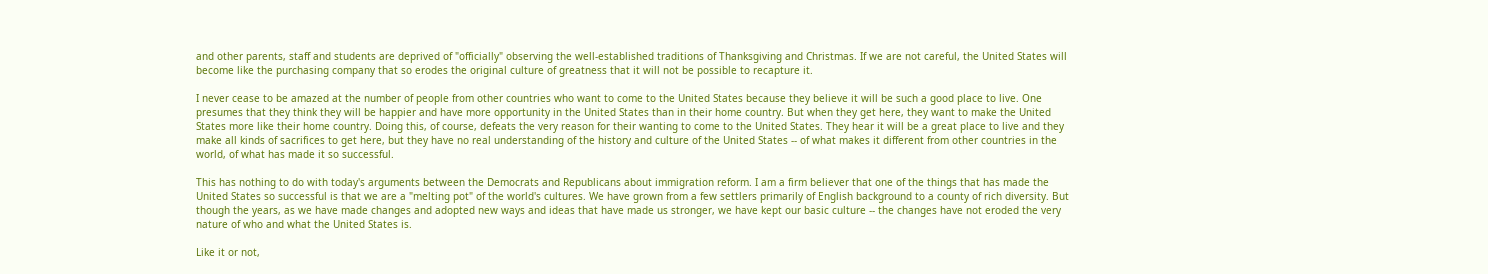and other parents, staff and students are deprived of "officially" observing the well-established traditions of Thanksgiving and Christmas. If we are not careful, the United States will become like the purchasing company that so erodes the original culture of greatness that it will not be possible to recapture it.

I never cease to be amazed at the number of people from other countries who want to come to the United States because they believe it will be such a good place to live. One presumes that they think they will be happier and have more opportunity in the United States than in their home country. But when they get here, they want to make the United States more like their home country. Doing this, of course, defeats the very reason for their wanting to come to the United States. They hear it will be a great place to live and they make all kinds of sacrifices to get here, but they have no real understanding of the history and culture of the United States -- of what makes it different from other countries in the world, of what has made it so successful.

This has nothing to do with today's arguments between the Democrats and Republicans about immigration reform. I am a firm believer that one of the things that has made the United States so successful is that we are a "melting pot" of the world's cultures. We have grown from a few settlers primarily of English background to a county of rich diversity. But though the years, as we have made changes and adopted new ways and ideas that have made us stronger, we have kept our basic culture -- the changes have not eroded the very nature of who and what the United States is.

Like it or not,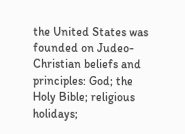the United States was founded on Judeo-Christian beliefs and principles: God; the Holy Bible; religious holidays;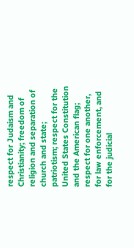respect for Judaism and Christianity; freedom of religion and separation of church and state; patriotism; respect for the United States Constitution and the American flag; respect for one another, for law enforcement, and for the judicial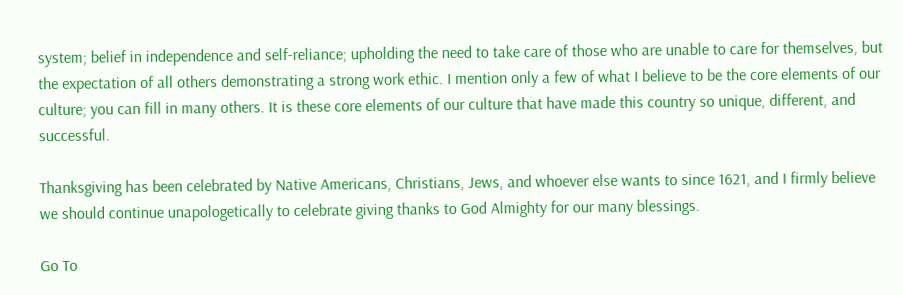system; belief in independence and self-reliance; upholding the need to take care of those who are unable to care for themselves, but the expectation of all others demonstrating a strong work ethic. I mention only a few of what I believe to be the core elements of our culture; you can fill in many others. It is these core elements of our culture that have made this country so unique, different, and successful.

Thanksgiving has been celebrated by Native Americans, Christians, Jews, and whoever else wants to since 1621, and I firmly believe we should continue unapologetically to celebrate giving thanks to God Almighty for our many blessings.

Go To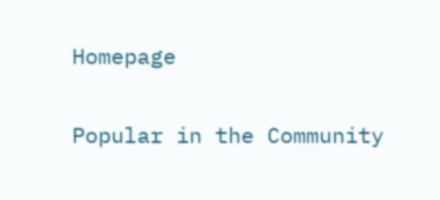Homepage

Popular in the Community